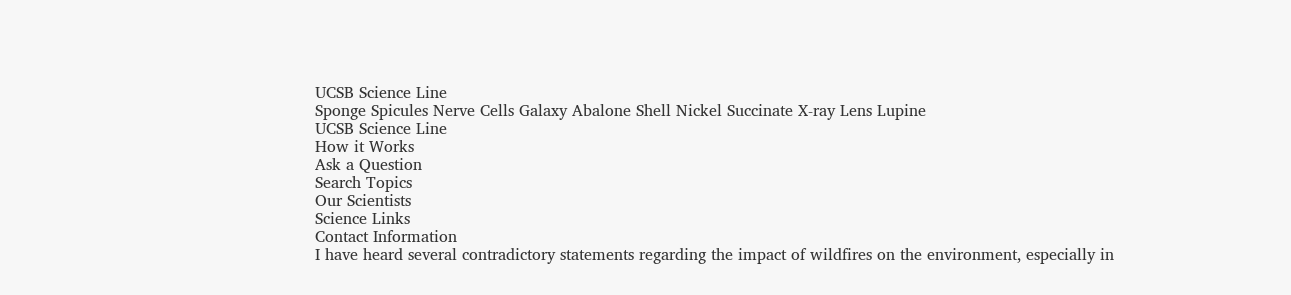UCSB Science Line
Sponge Spicules Nerve Cells Galaxy Abalone Shell Nickel Succinate X-ray Lens Lupine
UCSB Science Line
How it Works
Ask a Question
Search Topics
Our Scientists
Science Links
Contact Information
I have heard several contradictory statements regarding the impact of wildfires on the environment, especially in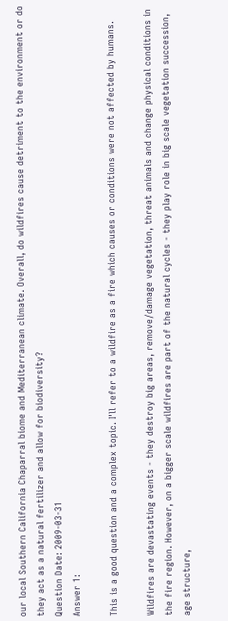our local Southern California Chaparral biome and Mediterranean climate. Overall, do wildfires cause detriment to the environment or do they act as a natural fertilizer and allow for biodiversity?
Question Date: 2009-03-31
Answer 1:

This is a good question and a complex topic. I'll refer to a wildfire as a fire which causes or conditions were not affected by humans.

Wildfires are devastating events - they destroy big areas, remove/damage vegetation, threat animals and change physical conditions in the fire region. However, on a bigger scale wildfires are part of the natural cycles - they play role in big scale vegetation succession, age structure,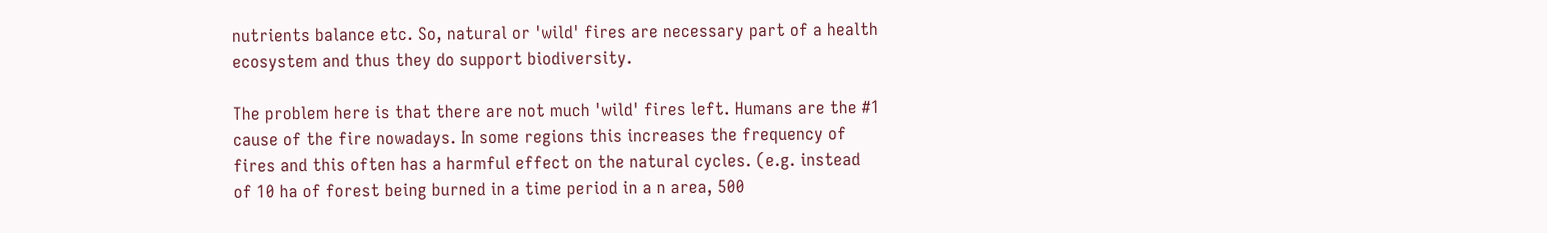nutrients balance etc. So, natural or 'wild' fires are necessary part of a health ecosystem and thus they do support biodiversity.

The problem here is that there are not much 'wild' fires left. Humans are the #1 cause of the fire nowadays. In some regions this increases the frequency of fires and this often has a harmful effect on the natural cycles. (e.g. instead of 10 ha of forest being burned in a time period in a n area, 500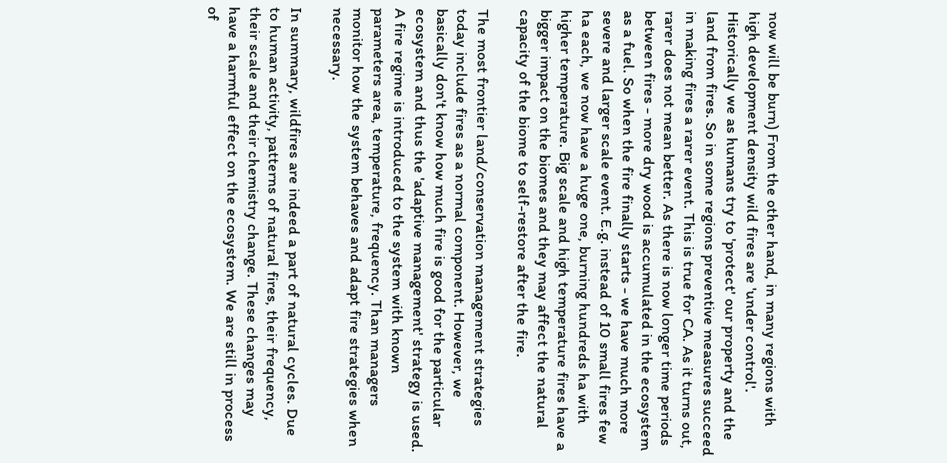now will be burn) From the other hand, in many regions with high development density wild fires are 'under control'. Historically we as humans try to 'protect' our property and the land from fires. So in some regions preventive measures succeed in making fires a rarer event. This is true for CA. As it turns out, rarer does not mean better. As there is now longer time periods between fires - more dry wood is accumulated in the ecosystem as a fuel. So when the fire finally starts - we have much more severe and larger scale event. E.g. instead of 10 small fires few ha each, we now have a huge one, burning hundreds ha with higher temperature. Big scale and high temperature fires have a bigger impact on the biomes and they may affect the natural capacity of the biome to self-restore after the fire.

The most frontier land/conservation management strategies today include fires as a normal component. However, we basically don't know how much fire is good for the particular ecosystem and thus the 'adaptive management' strategy is used. A fire regime is introduced to the system with known parameters area, temperature, frequency. Than managers monitor how the system behaves and adapt fire strategies when necessary.

In summary, wildfires are indeed a part of natural cycles. Due to human activity, patterns of natural fires, their frequency, their scale and their chemistry change. These changes may have a harmful effect on the ecosystem. We are still in process of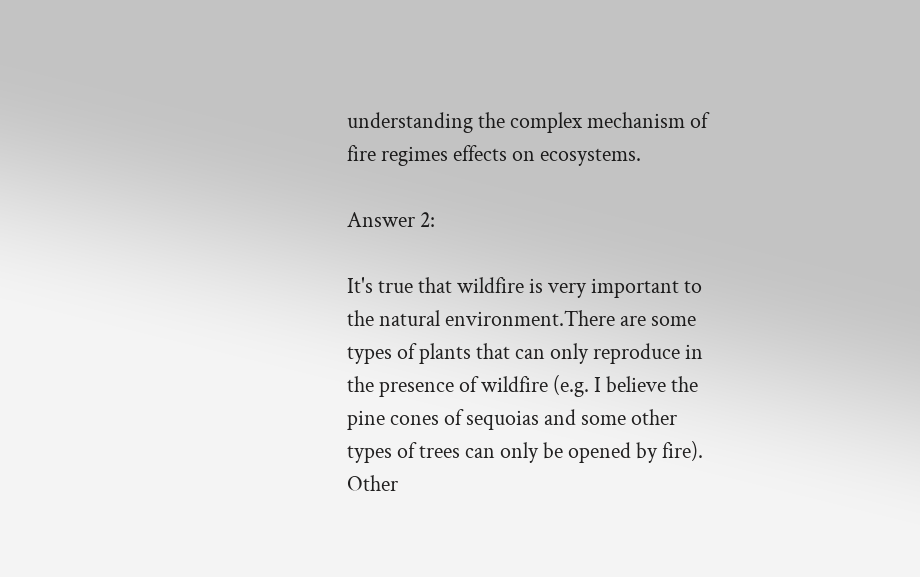understanding the complex mechanism of fire regimes effects on ecosystems.

Answer 2:

It's true that wildfire is very important to the natural environment.There are some types of plants that can only reproduce in the presence of wildfire (e.g. I believe the pine cones of sequoias and some other types of trees can only be opened by fire). Other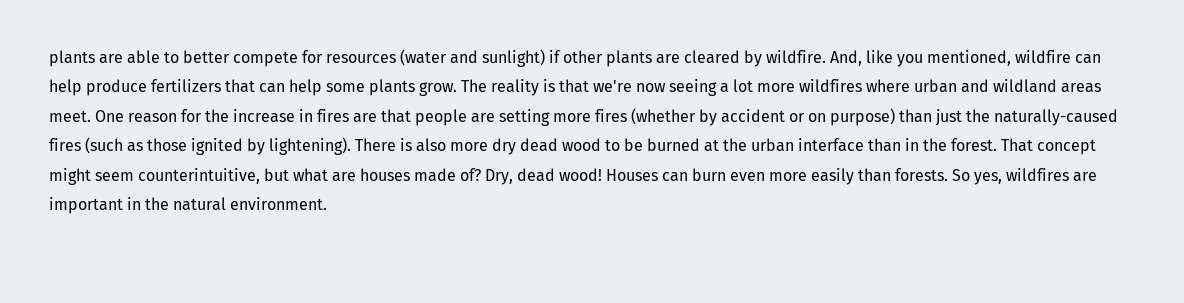plants are able to better compete for resources (water and sunlight) if other plants are cleared by wildfire. And, like you mentioned, wildfire can help produce fertilizers that can help some plants grow. The reality is that we're now seeing a lot more wildfires where urban and wildland areas meet. One reason for the increase in fires are that people are setting more fires (whether by accident or on purpose) than just the naturally-caused fires (such as those ignited by lightening). There is also more dry dead wood to be burned at the urban interface than in the forest. That concept might seem counterintuitive, but what are houses made of? Dry, dead wood! Houses can burn even more easily than forests. So yes, wildfires are important in the natural environment.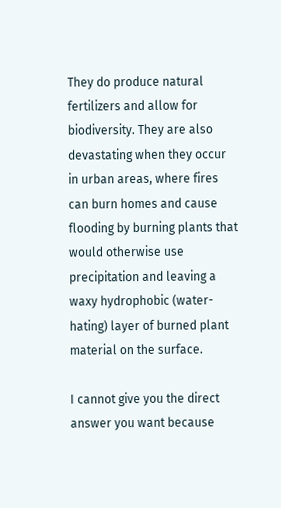They do produce natural fertilizers and allow for biodiversity. They are also devastating when they occur in urban areas, where fires can burn homes and cause flooding by burning plants that would otherwise use precipitation and leaving a waxy hydrophobic (water-hating) layer of burned plant material on the surface.

I cannot give you the direct answer you want because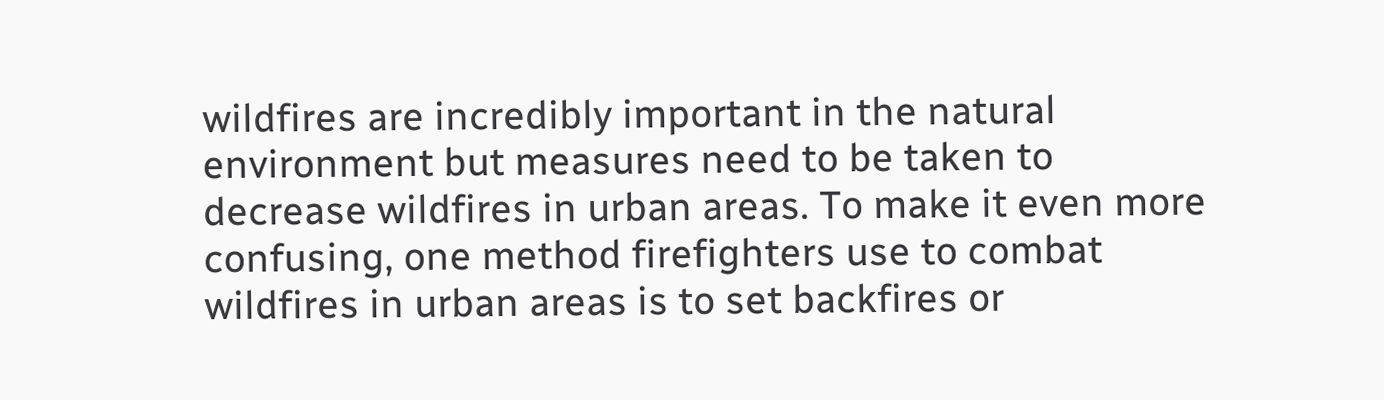wildfires are incredibly important in the natural environment but measures need to be taken to decrease wildfires in urban areas. To make it even more confusing, one method firefighters use to combat wildfires in urban areas is to set backfires or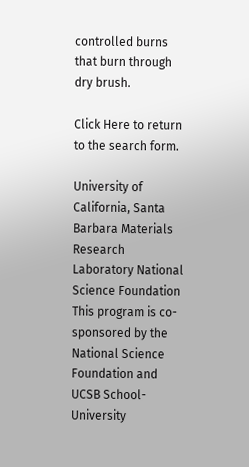controlled burns that burn through dry brush.

Click Here to return to the search form.

University of California, Santa Barbara Materials Research Laboratory National Science Foundation
This program is co-sponsored by the National Science Foundation and UCSB School-University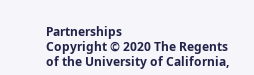Partnerships
Copyright © 2020 The Regents of the University of California,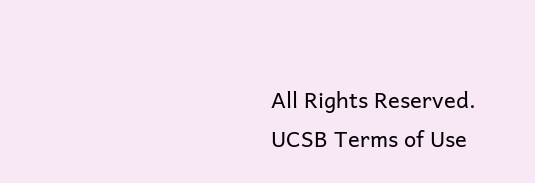All Rights Reserved.
UCSB Terms of Use